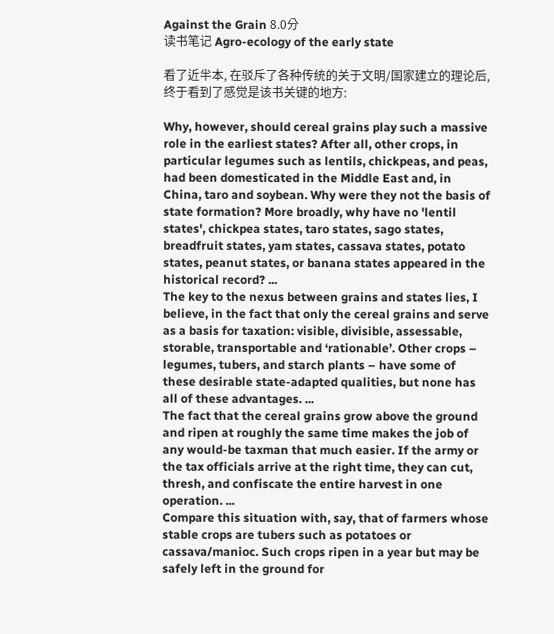Against the Grain 8.0分
读书笔记 Agro-ecology of the early state

看了近半本, 在驳斥了各种传统的关于文明/国家建立的理论后, 终于看到了感觉是该书关键的地方:

Why, however, should cereal grains play such a massive role in the earliest states? After all, other crops, in particular legumes such as lentils, chickpeas, and peas, had been domesticated in the Middle East and, in China, taro and soybean. Why were they not the basis of state formation? More broadly, why have no 'lentil states', chickpea states, taro states, sago states, breadfruit states, yam states, cassava states, potato states, peanut states, or banana states appeared in the historical record? ...
The key to the nexus between grains and states lies, I believe, in the fact that only the cereal grains and serve as a basis for taxation: visible, divisible, assessable, storable, transportable and ‘rationable’. Other crops – legumes, tubers, and starch plants – have some of these desirable state-adapted qualities, but none has all of these advantages. ...
The fact that the cereal grains grow above the ground and ripen at roughly the same time makes the job of any would-be taxman that much easier. If the army or the tax officials arrive at the right time, they can cut, thresh, and confiscate the entire harvest in one operation. ...
Compare this situation with, say, that of farmers whose stable crops are tubers such as potatoes or cassava/manioc. Such crops ripen in a year but may be safely left in the ground for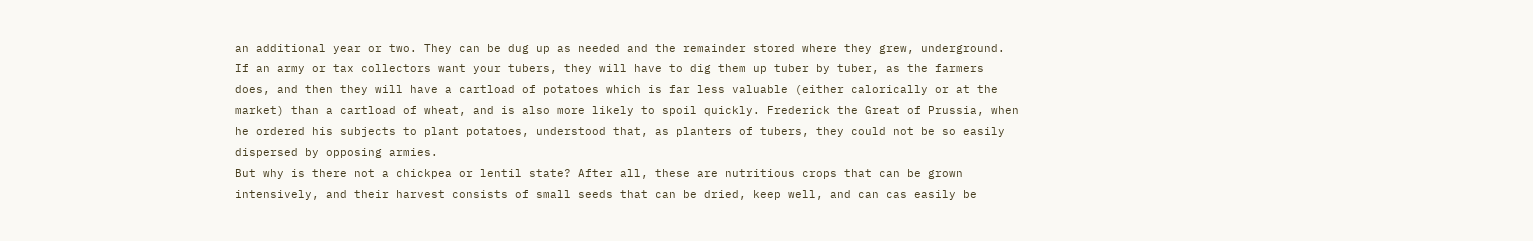an additional year or two. They can be dug up as needed and the remainder stored where they grew, underground. If an army or tax collectors want your tubers, they will have to dig them up tuber by tuber, as the farmers does, and then they will have a cartload of potatoes which is far less valuable (either calorically or at the market) than a cartload of wheat, and is also more likely to spoil quickly. Frederick the Great of Prussia, when he ordered his subjects to plant potatoes, understood that, as planters of tubers, they could not be so easily dispersed by opposing armies.
But why is there not a chickpea or lentil state? After all, these are nutritious crops that can be grown intensively, and their harvest consists of small seeds that can be dried, keep well, and can cas easily be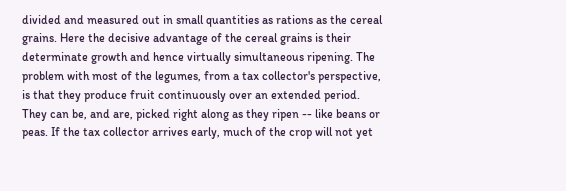divided and measured out in small quantities as rations as the cereal grains. Here the decisive advantage of the cereal grains is their determinate growth and hence virtually simultaneous ripening. The problem with most of the legumes, from a tax collector's perspective, is that they produce fruit continuously over an extended period. They can be, and are, picked right along as they ripen -- like beans or peas. If the tax collector arrives early, much of the crop will not yet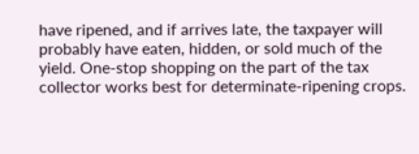have ripened, and if arrives late, the taxpayer will probably have eaten, hidden, or sold much of the yield. One-stop shopping on the part of the tax collector works best for determinate-ripening crops.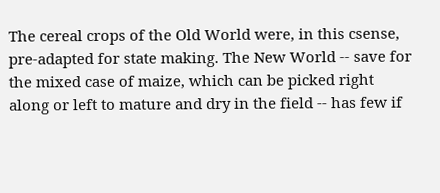The cereal crops of the Old World were, in this csense, pre-adapted for state making. The New World -- save for the mixed case of maize, which can be picked right along or left to mature and dry in the field -- has few if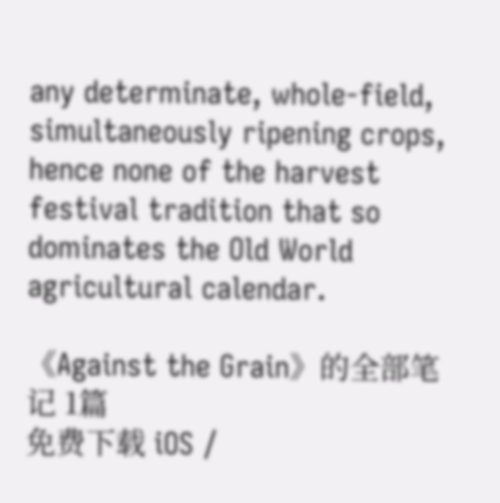any determinate, whole-field, simultaneously ripening crops, hence none of the harvest festival tradition that so dominates the Old World agricultural calendar.

《Against the Grain》的全部笔记 1篇
免费下载 iOS /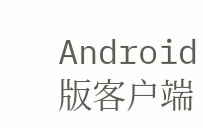Android 版客户端